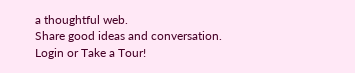a thoughtful web.
Share good ideas and conversation.   Login or Take a Tour!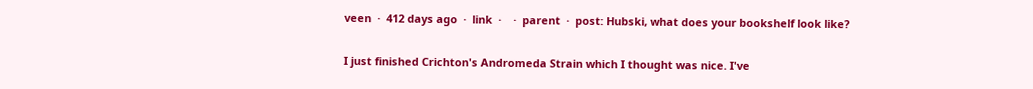veen  ·  412 days ago  ·  link  ·    ·  parent  ·  post: Hubski, what does your bookshelf look like?

I just finished Crichton's Andromeda Strain which I thought was nice. I've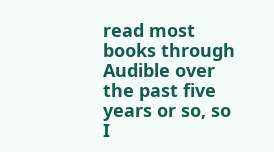read most books through Audible over the past five years or so, so I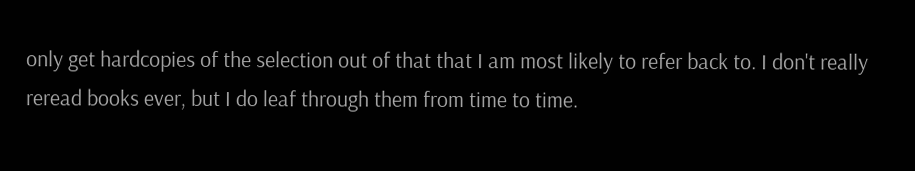only get hardcopies of the selection out of that that I am most likely to refer back to. I don't really reread books ever, but I do leaf through them from time to time.